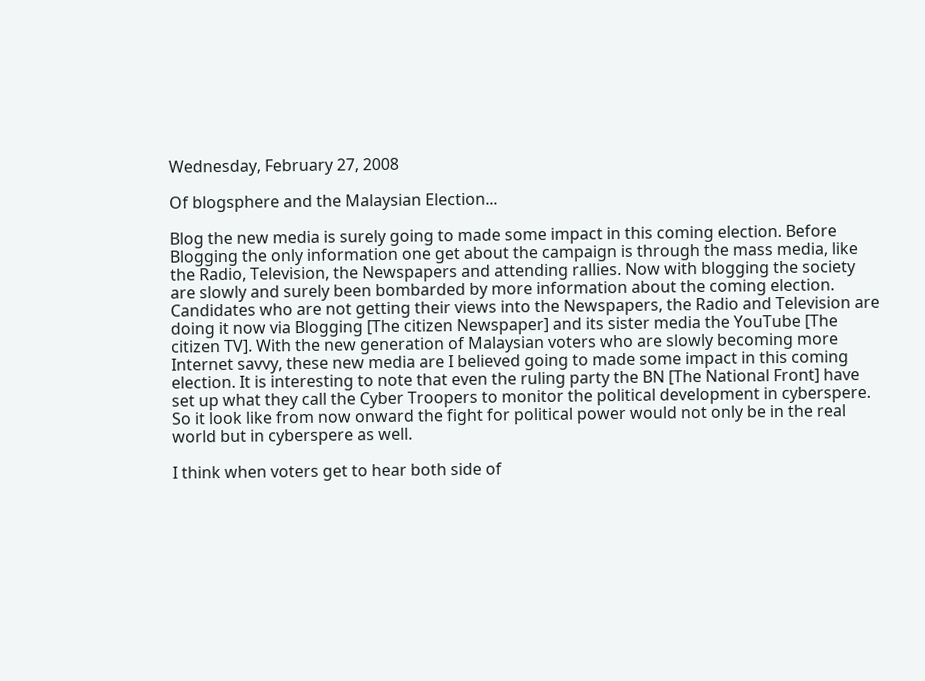Wednesday, February 27, 2008

Of blogsphere and the Malaysian Election...

Blog the new media is surely going to made some impact in this coming election. Before Blogging the only information one get about the campaign is through the mass media, like the Radio, Television, the Newspapers and attending rallies. Now with blogging the society are slowly and surely been bombarded by more information about the coming election. Candidates who are not getting their views into the Newspapers, the Radio and Television are doing it now via Blogging [The citizen Newspaper] and its sister media the YouTube [The citizen TV]. With the new generation of Malaysian voters who are slowly becoming more Internet savvy, these new media are I believed going to made some impact in this coming election. It is interesting to note that even the ruling party the BN [The National Front] have set up what they call the Cyber Troopers to monitor the political development in cyberspere. So it look like from now onward the fight for political power would not only be in the real world but in cyberspere as well.

I think when voters get to hear both side of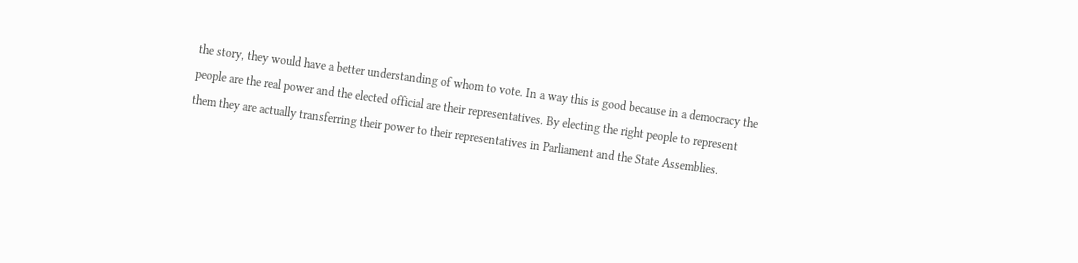the story, they would have a better understanding of whom to vote. In a way this is good because in a democracy the people are the real power and the elected official are their representatives. By electing the right people to represent them they are actually transferring their power to their representatives in Parliament and the State Assemblies.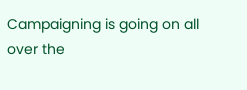Campaigning is going on all over the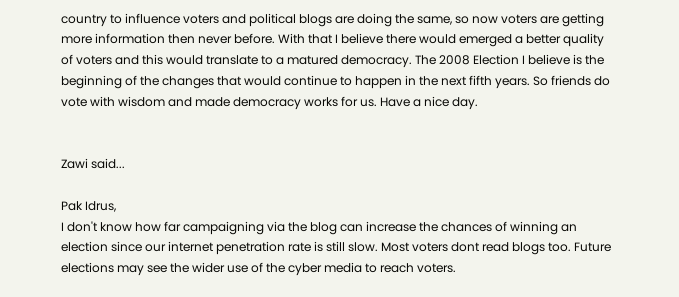country to influence voters and political blogs are doing the same, so now voters are getting more information then never before. With that I believe there would emerged a better quality of voters and this would translate to a matured democracy. The 2008 Election I believe is the beginning of the changes that would continue to happen in the next fifth years. So friends do vote with wisdom and made democracy works for us. Have a nice day.


Zawi said...

Pak Idrus,
I don't know how far campaigning via the blog can increase the chances of winning an election since our internet penetration rate is still slow. Most voters dont read blogs too. Future elections may see the wider use of the cyber media to reach voters.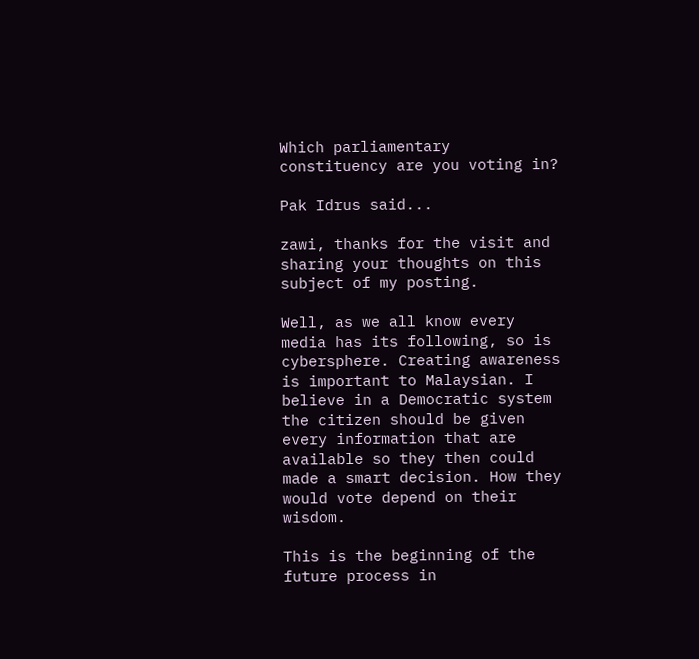Which parliamentary constituency are you voting in?

Pak Idrus said...

zawi, thanks for the visit and sharing your thoughts on this subject of my posting.

Well, as we all know every media has its following, so is cybersphere. Creating awareness is important to Malaysian. I believe in a Democratic system the citizen should be given every information that are available so they then could made a smart decision. How they would vote depend on their wisdom.

This is the beginning of the future process in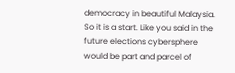democracy in beautiful Malaysia. So it is a start. Like you said in the future elections cybersphere would be part and parcel of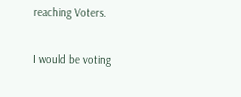reaching Voters.

I would be voting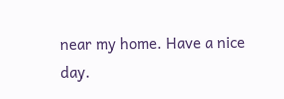near my home. Have a nice day.